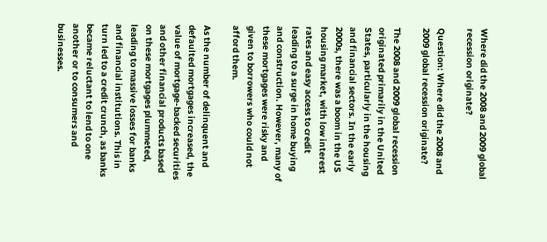Where did the 2008 and 2009 global recession originate?

Question: Where did the 2008 and 2009 global recession originate?

The 2008 and 2009 global recession originated primarily in the United States, particularly in the housing and financial sectors. In the early 2000s, there was a boom in the US housing market, with low interest rates and easy access to credit leading to a surge in home buying and construction. However, many of these mortgages were risky and given to borrowers who could not afford them.

As the number of delinquent and defaulted mortgages increased, the value of mortgage-backed securities and other financial products based on these mortgages plummeted, leading to massive losses for banks and financial institutions. This in turn led to a credit crunch, as banks became reluctant to lend to one another or to consumers and businesses.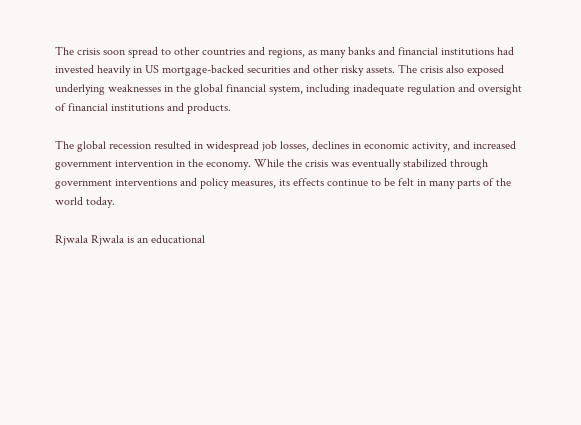The crisis soon spread to other countries and regions, as many banks and financial institutions had invested heavily in US mortgage-backed securities and other risky assets. The crisis also exposed underlying weaknesses in the global financial system, including inadequate regulation and oversight of financial institutions and products.

The global recession resulted in widespread job losses, declines in economic activity, and increased government intervention in the economy. While the crisis was eventually stabilized through government interventions and policy measures, its effects continue to be felt in many parts of the world today.

Rjwala Rjwala is an educational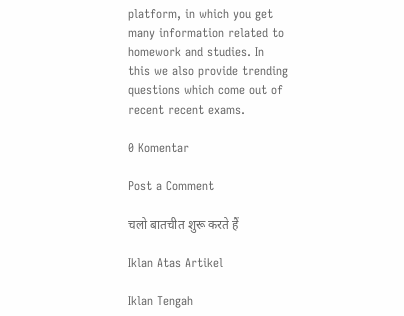platform, in which you get many information related to homework and studies. In this we also provide trending questions which come out of recent recent exams.

0 Komentar

Post a Comment

चलो बातचीत शुरू करते हैं

Iklan Atas Artikel

Iklan Tengah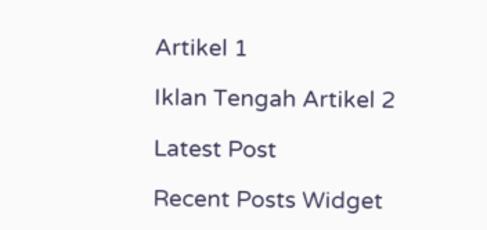Artikel 1

Iklan Tengah Artikel 2

Latest Post

Recent Posts Widget